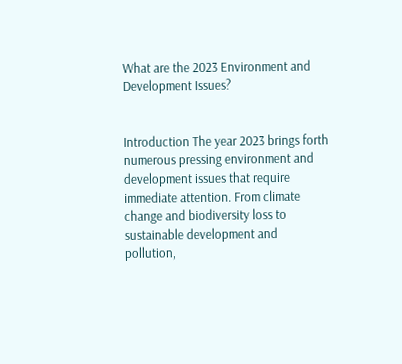What are the 2023 Environment and Development Issues?


Introduction The year 2023 brings forth numerous pressing environment and development issues that require immediate attention. From climate change and biodiversity loss to sustainable development and pollution,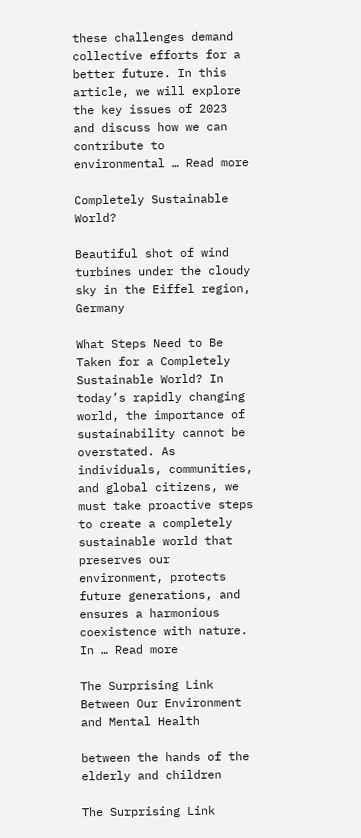these challenges demand collective efforts for a better future. In this article, we will explore the key issues of 2023 and discuss how we can contribute to environmental … Read more

Completely Sustainable World?

Beautiful shot of wind turbines under the cloudy sky in the Eiffel region, Germany

What Steps Need to Be Taken for a Completely Sustainable World? In today’s rapidly changing world, the importance of sustainability cannot be overstated. As individuals, communities, and global citizens, we must take proactive steps to create a completely sustainable world that preserves our environment, protects future generations, and ensures a harmonious coexistence with nature. In … Read more

The Surprising Link Between Our Environment and Mental Health

between the hands of the elderly and children

The Surprising Link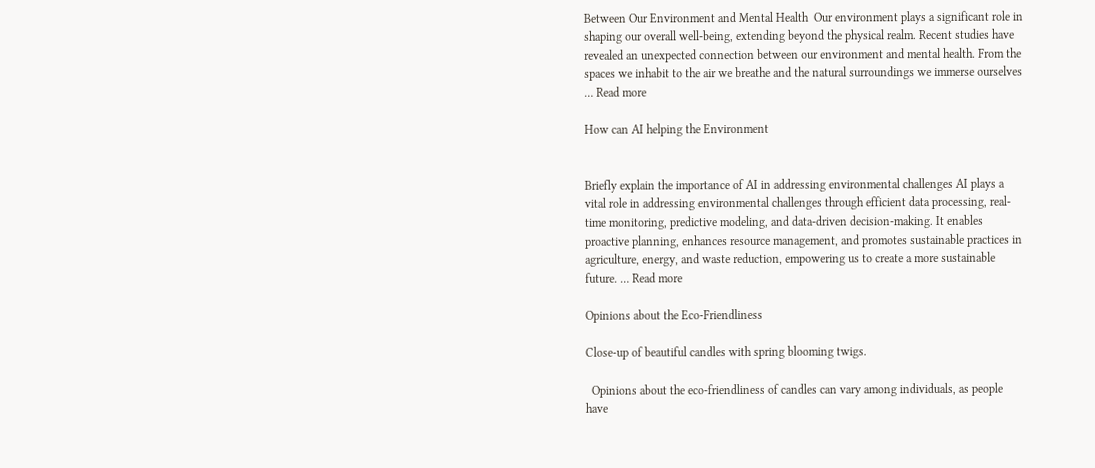Between Our Environment and Mental Health  Our environment plays a significant role in shaping our overall well-being, extending beyond the physical realm. Recent studies have revealed an unexpected connection between our environment and mental health. From the spaces we inhabit to the air we breathe and the natural surroundings we immerse ourselves … Read more

How can AI helping the Environment


Briefly explain the importance of AI in addressing environmental challenges AI plays a vital role in addressing environmental challenges through efficient data processing, real-time monitoring, predictive modeling, and data-driven decision-making. It enables proactive planning, enhances resource management, and promotes sustainable practices in agriculture, energy, and waste reduction, empowering us to create a more sustainable future. … Read more

Opinions about the Eco-Friendliness

Close-up of beautiful candles with spring blooming twigs.

  Opinions about the eco-friendliness of candles can vary among individuals, as people have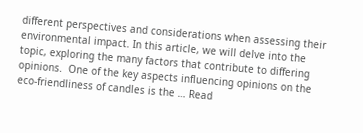different perspectives and considerations when assessing their environmental impact. In this article, we will delve into the topic, exploring the many factors that contribute to differing opinions.  One of the key aspects influencing opinions on the eco-friendliness of candles is the … Read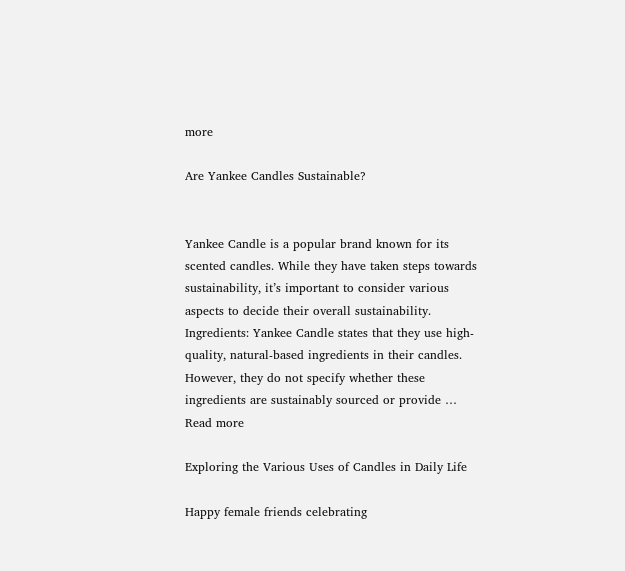more

Are Yankee Candles Sustainable?


Yankee Candle is a popular brand known for its scented candles. While they have taken steps towards sustainability, it’s important to consider various aspects to decide their overall sustainability.  Ingredients: Yankee Candle states that they use high-quality, natural-based ingredients in their candles. However, they do not specify whether these ingredients are sustainably sourced or provide … Read more

Exploring the Various Uses of Candles in Daily Life

Happy female friends celebrating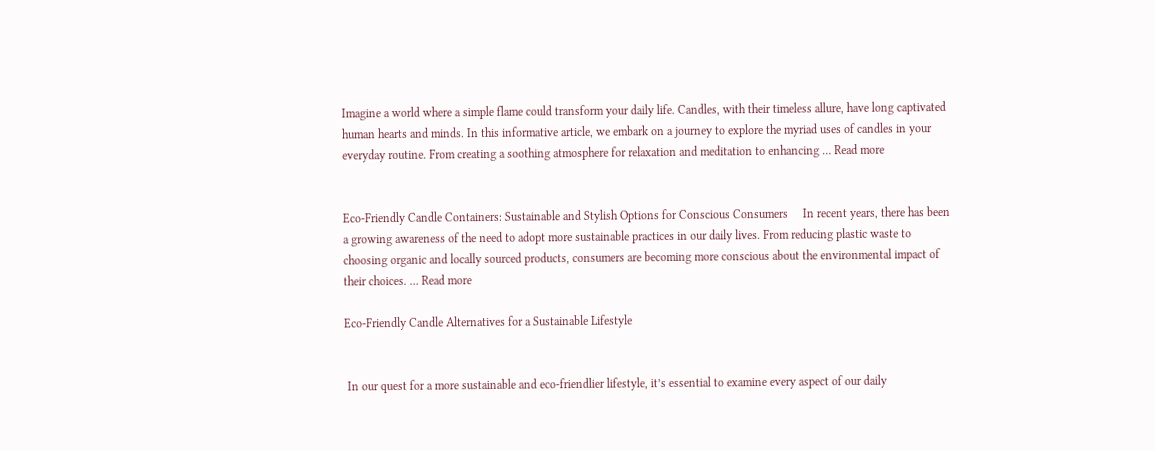Imagine a world where a simple flame could transform your daily life. Candles, with their timeless allure, have long captivated human hearts and minds. In this informative article, we embark on a journey to explore the myriad uses of candles in your everyday routine. From creating a soothing atmosphere for relaxation and meditation to enhancing … Read more


Eco-Friendly Candle Containers: Sustainable and Stylish Options for Conscious Consumers     In recent years, there has been a growing awareness of the need to adopt more sustainable practices in our daily lives. From reducing plastic waste to choosing organic and locally sourced products, consumers are becoming more conscious about the environmental impact of their choices. … Read more

Eco-Friendly Candle Alternatives for a Sustainable Lifestyle


 In our quest for a more sustainable and eco-friendlier lifestyle, it’s essential to examine every aspect of our daily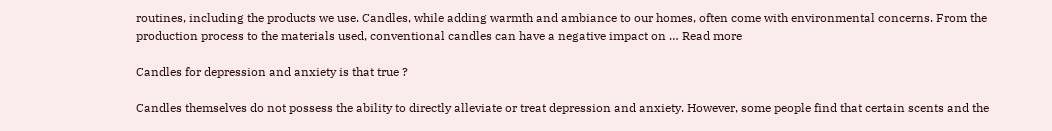routines, including the products we use. Candles, while adding warmth and ambiance to our homes, often come with environmental concerns. From the production process to the materials used, conventional candles can have a negative impact on … Read more

Candles for depression and anxiety is that true ?

Candles themselves do not possess the ability to directly alleviate or treat depression and anxiety. However, some people find that certain scents and the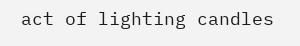act of lighting candles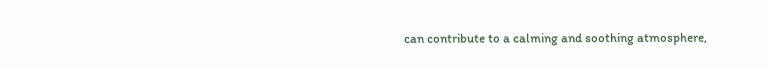can contribute to a calming and soothing atmosphere,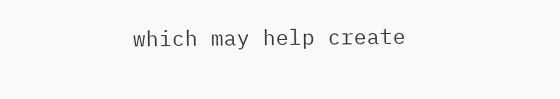which may help create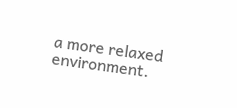a more relaxed environment.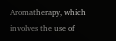Aromatherapy, which involves the use of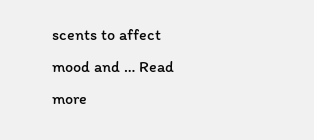scents to affect mood and … Read more